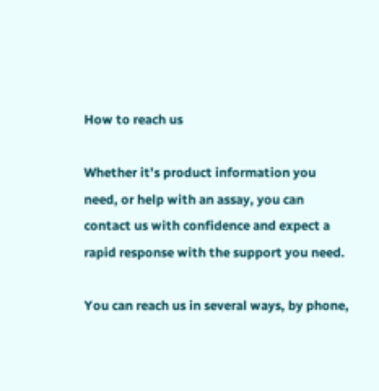How to reach us

Whether it’s product information you need, or help with an assay, you can contact us with confidence and expect a rapid response with the support you need.

You can reach us in several ways, by phone,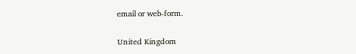email or web-form.

United Kingdom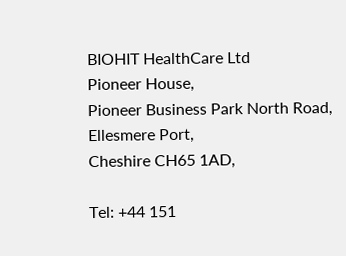BIOHIT HealthCare Ltd
Pioneer House,
Pioneer Business Park North Road,
Ellesmere Port,
Cheshire CH65 1AD,

Tel: +44 151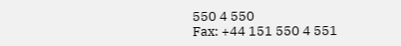550 4 550
Fax: +44 151 550 4 551